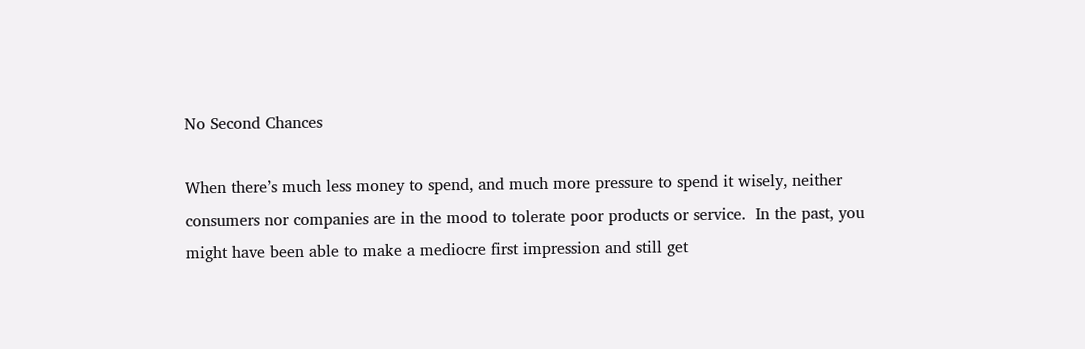No Second Chances

When there’s much less money to spend, and much more pressure to spend it wisely, neither consumers nor companies are in the mood to tolerate poor products or service.  In the past, you might have been able to make a mediocre first impression and still get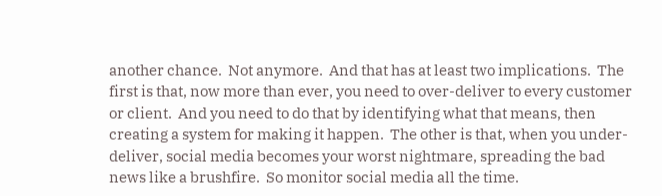another chance.  Not anymore.  And that has at least two implications.  The first is that, now more than ever, you need to over-deliver to every customer or client.  And you need to do that by identifying what that means, then creating a system for making it happen.  The other is that, when you under-deliver, social media becomes your worst nightmare, spreading the bad news like a brushfire.  So monitor social media all the time.